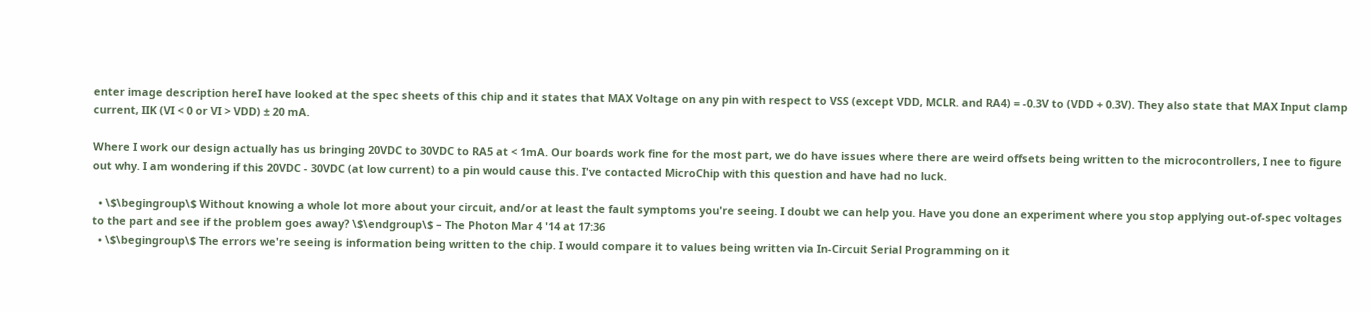enter image description hereI have looked at the spec sheets of this chip and it states that MAX Voltage on any pin with respect to VSS (except VDD, MCLR. and RA4) = -0.3V to (VDD + 0.3V). They also state that MAX Input clamp current, IIK (VI < 0 or VI > VDD) ± 20 mA.

Where I work our design actually has us bringing 20VDC to 30VDC to RA5 at < 1mA. Our boards work fine for the most part, we do have issues where there are weird offsets being written to the microcontrollers, I nee to figure out why. I am wondering if this 20VDC - 30VDC (at low current) to a pin would cause this. I've contacted MicroChip with this question and have had no luck.

  • \$\begingroup\$ Without knowing a whole lot more about your circuit, and/or at least the fault symptoms you're seeing. I doubt we can help you. Have you done an experiment where you stop applying out-of-spec voltages to the part and see if the problem goes away? \$\endgroup\$ – The Photon Mar 4 '14 at 17:36
  • \$\begingroup\$ The errors we're seeing is information being written to the chip. I would compare it to values being written via In-Circuit Serial Programming on it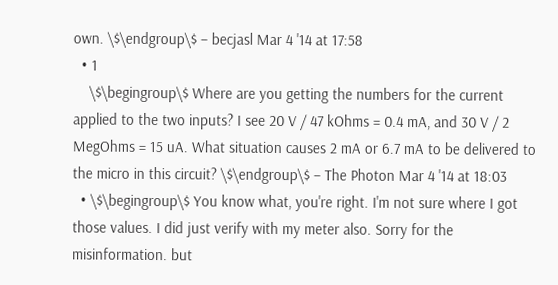own. \$\endgroup\$ – becjasl Mar 4 '14 at 17:58
  • 1
    \$\begingroup\$ Where are you getting the numbers for the current applied to the two inputs? I see 20 V / 47 kOhms = 0.4 mA, and 30 V / 2 MegOhms = 15 uA. What situation causes 2 mA or 6.7 mA to be delivered to the micro in this circuit? \$\endgroup\$ – The Photon Mar 4 '14 at 18:03
  • \$\begingroup\$ You know what, you're right. I'm not sure where I got those values. I did just verify with my meter also. Sorry for the misinformation. but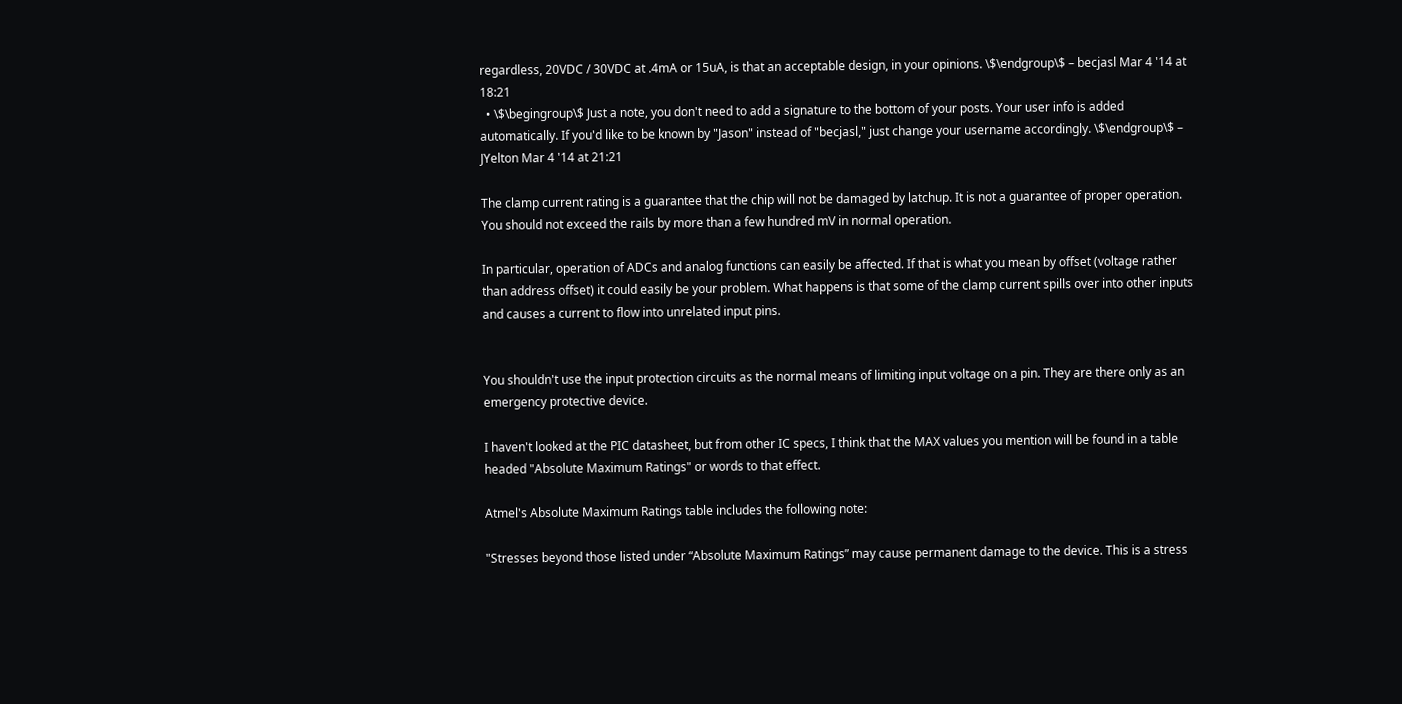regardless, 20VDC / 30VDC at .4mA or 15uA, is that an acceptable design, in your opinions. \$\endgroup\$ – becjasl Mar 4 '14 at 18:21
  • \$\begingroup\$ Just a note, you don't need to add a signature to the bottom of your posts. Your user info is added automatically. If you'd like to be known by "Jason" instead of "becjasl," just change your username accordingly. \$\endgroup\$ – JYelton Mar 4 '14 at 21:21

The clamp current rating is a guarantee that the chip will not be damaged by latchup. It is not a guarantee of proper operation. You should not exceed the rails by more than a few hundred mV in normal operation.

In particular, operation of ADCs and analog functions can easily be affected. If that is what you mean by offset (voltage rather than address offset) it could easily be your problem. What happens is that some of the clamp current spills over into other inputs and causes a current to flow into unrelated input pins.


You shouldn't use the input protection circuits as the normal means of limiting input voltage on a pin. They are there only as an emergency protective device.

I haven't looked at the PIC datasheet, but from other IC specs, I think that the MAX values you mention will be found in a table headed "Absolute Maximum Ratings" or words to that effect.

Atmel's Absolute Maximum Ratings table includes the following note:

"Stresses beyond those listed under “Absolute Maximum Ratings” may cause permanent damage to the device. This is a stress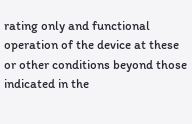rating only and functional operation of the device at these or other conditions beyond those indicated in the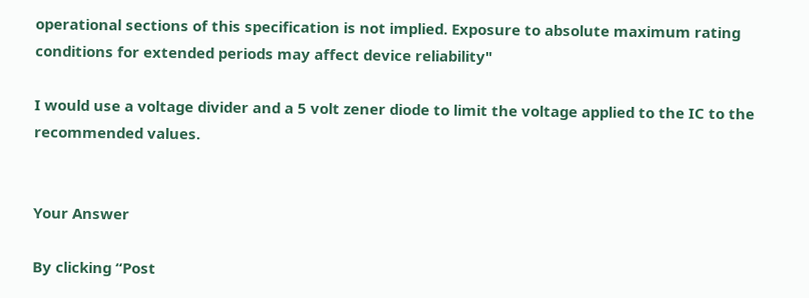operational sections of this specification is not implied. Exposure to absolute maximum rating conditions for extended periods may affect device reliability"

I would use a voltage divider and a 5 volt zener diode to limit the voltage applied to the IC to the recommended values.


Your Answer

By clicking “Post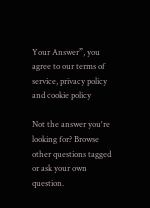Your Answer”, you agree to our terms of service, privacy policy and cookie policy

Not the answer you're looking for? Browse other questions tagged or ask your own question.